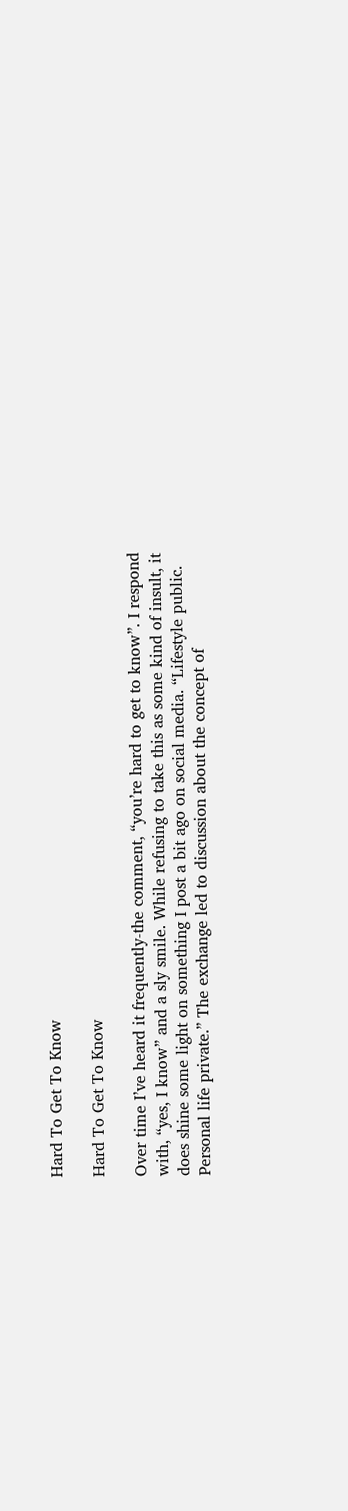Hard To Get To Know

Hard To Get To Know

Over time I’ve heard it frequently-the comment, “you’re hard to get to know”. I respond with, “yes, I know” and a sly smile. While refusing to take this as some kind of insult, it does shine some light on something I post a bit ago on social media. “Lifestyle public. Personal life private.” The exchange led to discussion about the concept of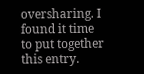oversharing. I found it time to put together this entry.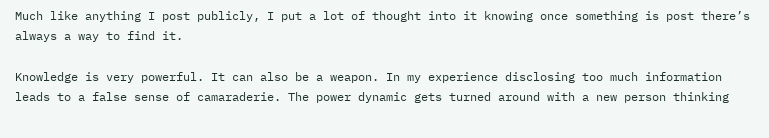Much like anything I post publicly, I put a lot of thought into it knowing once something is post there’s always a way to find it.

Knowledge is very powerful. It can also be a weapon. In my experience disclosing too much information leads to a false sense of camaraderie. The power dynamic gets turned around with a new person thinking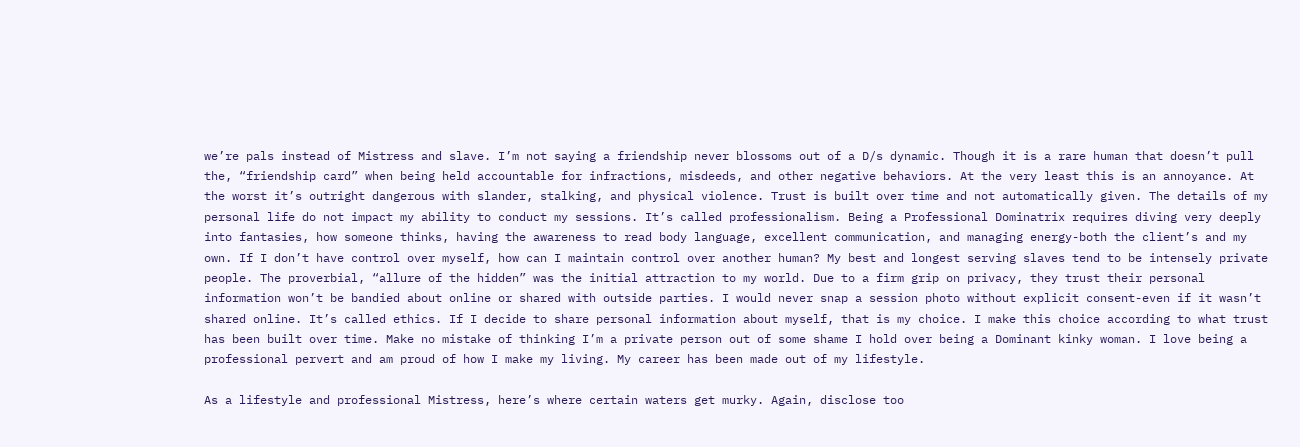we’re pals instead of Mistress and slave. I’m not saying a friendship never blossoms out of a D/s dynamic. Though it is a rare human that doesn’t pull the, “friendship card” when being held accountable for infractions, misdeeds, and other negative behaviors. At the very least this is an annoyance. At the worst it’s outright dangerous with slander, stalking, and physical violence. Trust is built over time and not automatically given. The details of my personal life do not impact my ability to conduct my sessions. It’s called professionalism. Being a Professional Dominatrix requires diving very deeply into fantasies, how someone thinks, having the awareness to read body language, excellent communication, and managing energy-both the client’s and my own. If I don’t have control over myself, how can I maintain control over another human? My best and longest serving slaves tend to be intensely private people. The proverbial, “allure of the hidden” was the initial attraction to my world. Due to a firm grip on privacy, they trust their personal information won’t be bandied about online or shared with outside parties. I would never snap a session photo without explicit consent-even if it wasn’t shared online. It’s called ethics. If I decide to share personal information about myself, that is my choice. I make this choice according to what trust has been built over time. Make no mistake of thinking I’m a private person out of some shame I hold over being a Dominant kinky woman. I love being a professional pervert and am proud of how I make my living. My career has been made out of my lifestyle.

As a lifestyle and professional Mistress, here’s where certain waters get murky. Again, disclose too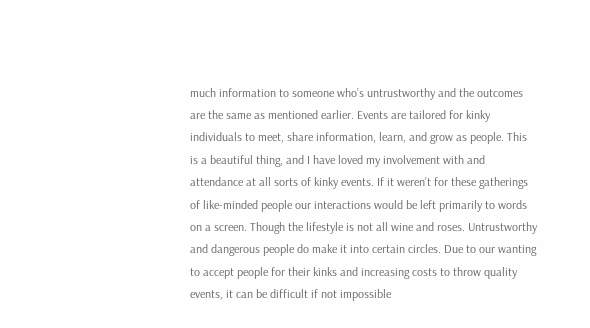much information to someone who’s untrustworthy and the outcomes are the same as mentioned earlier. Events are tailored for kinky individuals to meet, share information, learn, and grow as people. This is a beautiful thing, and I have loved my involvement with and attendance at all sorts of kinky events. If it weren’t for these gatherings of like-minded people our interactions would be left primarily to words on a screen. Though the lifestyle is not all wine and roses. Untrustworthy and dangerous people do make it into certain circles. Due to our wanting to accept people for their kinks and increasing costs to throw quality events, it can be difficult if not impossible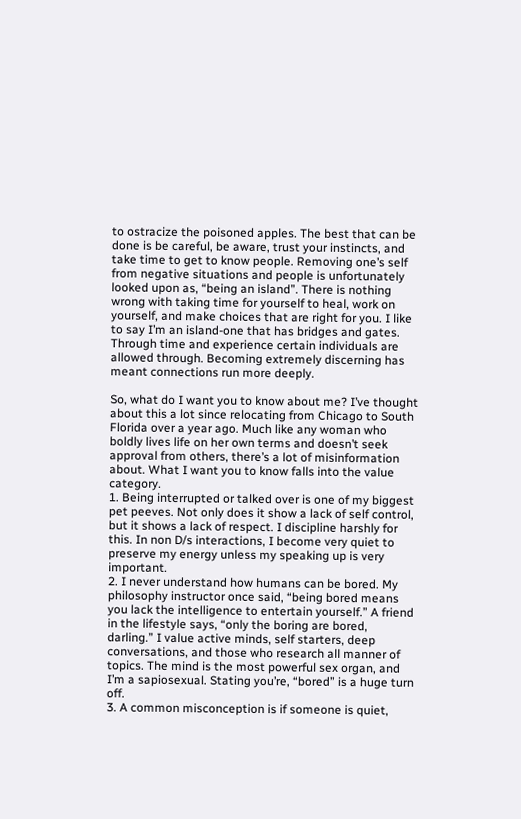to ostracize the poisoned apples. The best that can be done is be careful, be aware, trust your instincts, and take time to get to know people. Removing one’s self from negative situations and people is unfortunately looked upon as, “being an island”. There is nothing wrong with taking time for yourself to heal, work on yourself, and make choices that are right for you. I like to say I’m an island-one that has bridges and gates. Through time and experience certain individuals are allowed through. Becoming extremely discerning has meant connections run more deeply.

So, what do I want you to know about me? I’ve thought about this a lot since relocating from Chicago to South Florida over a year ago. Much like any woman who boldly lives life on her own terms and doesn’t seek approval from others, there’s a lot of misinformation about. What I want you to know falls into the value category.
1. Being interrupted or talked over is one of my biggest pet peeves. Not only does it show a lack of self control, but it shows a lack of respect. I discipline harshly for this. In non D/s interactions, I become very quiet to preserve my energy unless my speaking up is very important.
2. I never understand how humans can be bored. My philosophy instructor once said, “being bored means you lack the intelligence to entertain yourself.” A friend in the lifestyle says, “only the boring are bored, darling.” I value active minds, self starters, deep conversations, and those who research all manner of topics. The mind is the most powerful sex organ, and I’m a sapiosexual. Stating you’re, “bored” is a huge turn off.
3. A common misconception is if someone is quiet,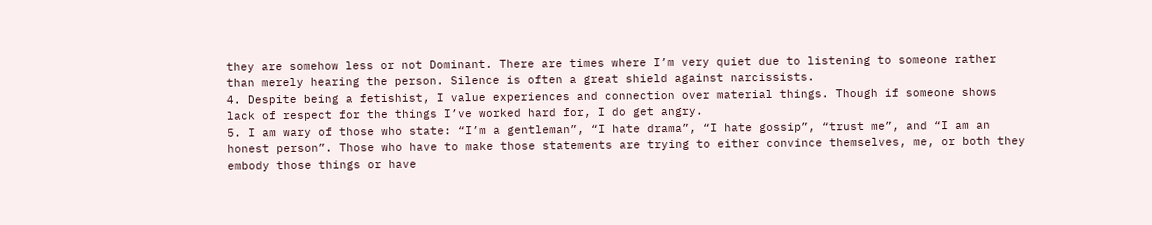they are somehow less or not Dominant. There are times where I’m very quiet due to listening to someone rather than merely hearing the person. Silence is often a great shield against narcissists.
4. Despite being a fetishist, I value experiences and connection over material things. Though if someone shows lack of respect for the things I’ve worked hard for, I do get angry.
5. I am wary of those who state: “I’m a gentleman”, “I hate drama”, “I hate gossip”, “trust me”, and “I am an honest person”. Those who have to make those statements are trying to either convince themselves, me, or both they embody those things or have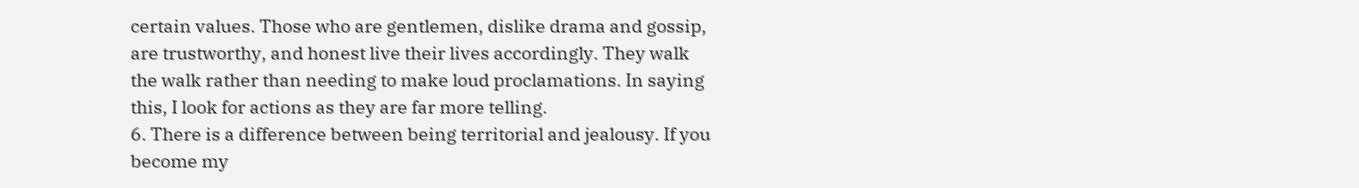certain values. Those who are gentlemen, dislike drama and gossip, are trustworthy, and honest live their lives accordingly. They walk the walk rather than needing to make loud proclamations. In saying this, I look for actions as they are far more telling.
6. There is a difference between being territorial and jealousy. If you become my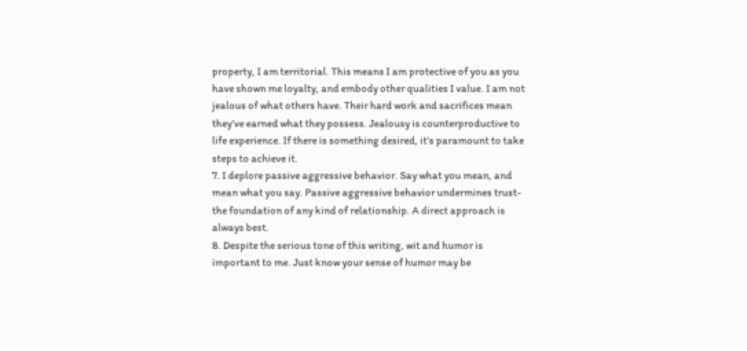property, I am territorial. This means I am protective of you as you have shown me loyalty, and embody other qualities I value. I am not jealous of what others have. Their hard work and sacrifices mean they’ve earned what they possess. Jealousy is counterproductive to life experience. If there is something desired, it’s paramount to take steps to achieve it.
7. I deplore passive aggressive behavior. Say what you mean, and mean what you say. Passive aggressive behavior undermines trust-the foundation of any kind of relationship. A direct approach is always best.
8. Despite the serious tone of this writing, wit and humor is important to me. Just know your sense of humor may be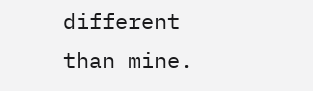different than mine.